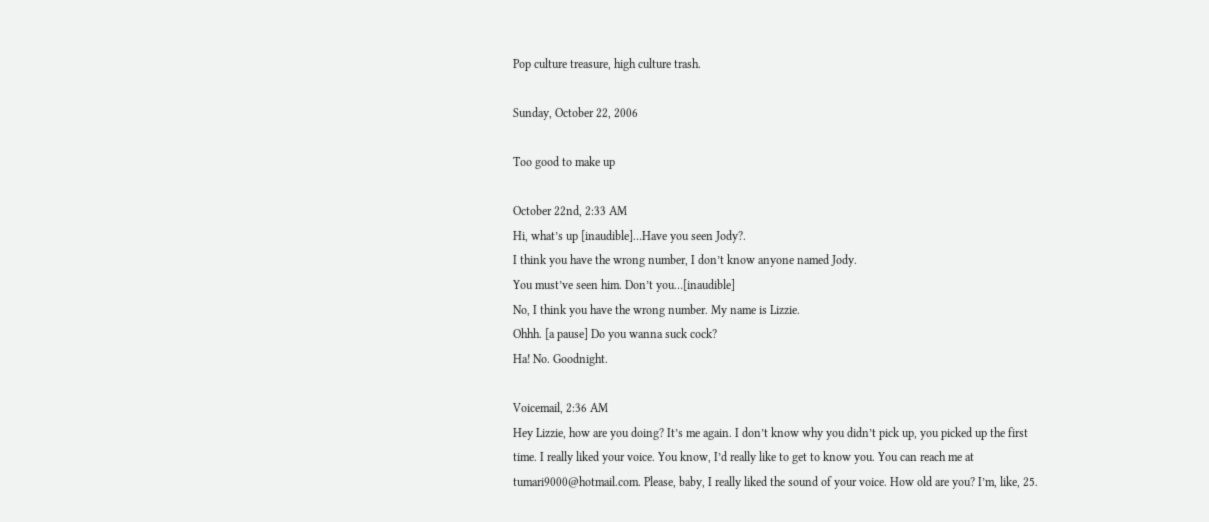Pop culture treasure, high culture trash.

Sunday, October 22, 2006

Too good to make up

October 22nd, 2:33 AM
Hi, what’s up [inaudible]…Have you seen Jody?.
I think you have the wrong number, I don’t know anyone named Jody.
You must’ve seen him. Don’t you…[inaudible]
No, I think you have the wrong number. My name is Lizzie.
Ohhh. [a pause] Do you wanna suck cock?
Ha! No. Goodnight.

Voicemail, 2:36 AM
Hey Lizzie, how are you doing? It’s me again. I don’t know why you didn’t pick up, you picked up the first time. I really liked your voice. You know, I’d really like to get to know you. You can reach me at tumari9000@hotmail.com. Please, baby, I really liked the sound of your voice. How old are you? I’m, like, 25.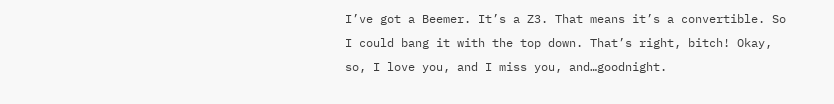I’ve got a Beemer. It’s a Z3. That means it’s a convertible. So I could bang it with the top down. That’s right, bitch! Okay, so, I love you, and I miss you, and…goodnight.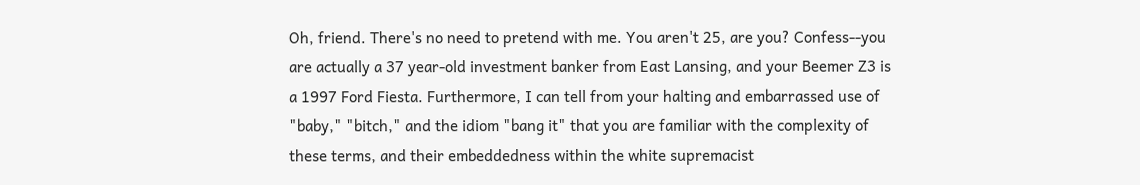Oh, friend. There's no need to pretend with me. You aren't 25, are you? Confess--you are actually a 37 year-old investment banker from East Lansing, and your Beemer Z3 is a 1997 Ford Fiesta. Furthermore, I can tell from your halting and embarrassed use of "baby," "bitch," and the idiom "bang it" that you are familiar with the complexity of these terms, and their embeddedness within the white supremacist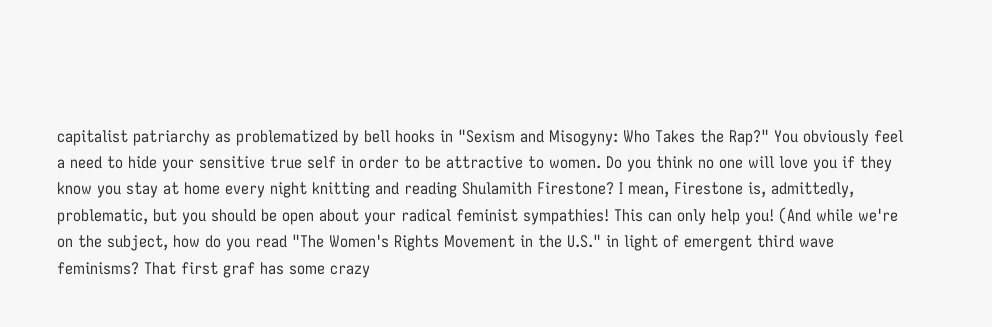capitalist patriarchy as problematized by bell hooks in "Sexism and Misogyny: Who Takes the Rap?" You obviously feel a need to hide your sensitive true self in order to be attractive to women. Do you think no one will love you if they know you stay at home every night knitting and reading Shulamith Firestone? I mean, Firestone is, admittedly, problematic, but you should be open about your radical feminist sympathies! This can only help you! (And while we're on the subject, how do you read "The Women's Rights Movement in the U.S." in light of emergent third wave feminisms? That first graf has some crazy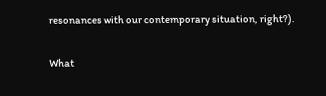resonances with our contemporary situation, right?).

What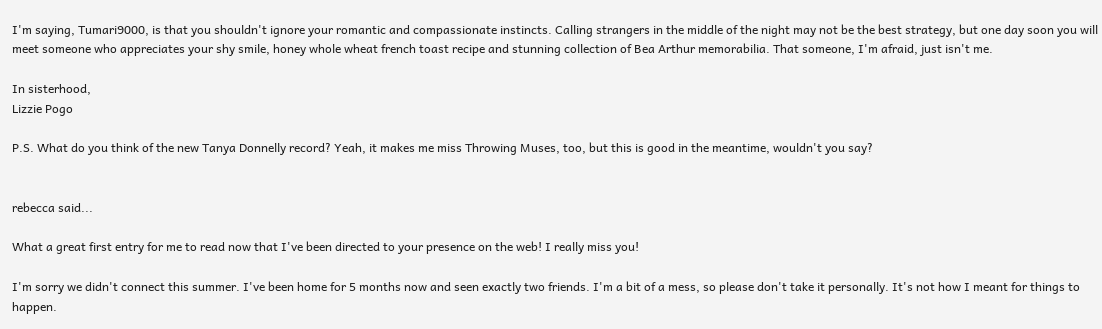I'm saying, Tumari9000, is that you shouldn't ignore your romantic and compassionate instincts. Calling strangers in the middle of the night may not be the best strategy, but one day soon you will meet someone who appreciates your shy smile, honey whole wheat french toast recipe and stunning collection of Bea Arthur memorabilia. That someone, I'm afraid, just isn't me.

In sisterhood,
Lizzie Pogo

P.S. What do you think of the new Tanya Donnelly record? Yeah, it makes me miss Throwing Muses, too, but this is good in the meantime, wouldn't you say?


rebecca said...

What a great first entry for me to read now that I've been directed to your presence on the web! I really miss you!

I'm sorry we didn't connect this summer. I've been home for 5 months now and seen exactly two friends. I'm a bit of a mess, so please don't take it personally. It's not how I meant for things to happen.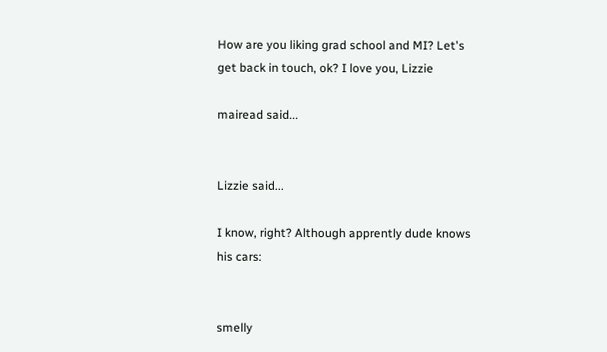How are you liking grad school and MI? Let's get back in touch, ok? I love you, Lizzie

mairead said...


Lizzie said...

I know, right? Although apprently dude knows his cars:


smelly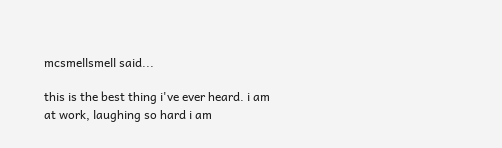mcsmellsmell said...

this is the best thing i've ever heard. i am at work, laughing so hard i am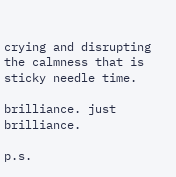crying and disrupting the calmness that is sticky needle time.

brilliance. just brilliance.

p.s.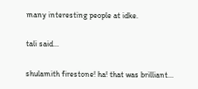many interesting people at idke.

tali said...

shulamith firestone! ha! that was brilliant...